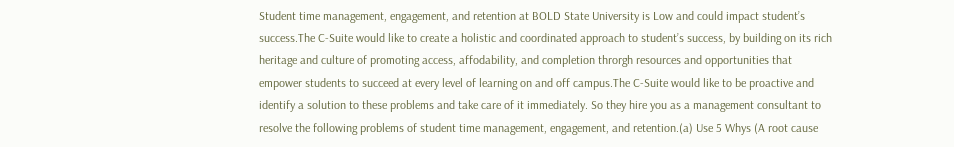Student time management, engagement, and retention at BOLD State University is Low and could impact student’s success.The C-Suite would like to create a holistic and coordinated approach to student’s success, by building on its rich heritage and culture of promoting access, affodability, and completion throrgh resources and opportunities that empower students to succeed at every level of learning on and off campus.The C-Suite would like to be proactive and identify a solution to these problems and take care of it immediately. So they hire you as a management consultant to resolve the following problems of student time management, engagement, and retention.(a) Use 5 Whys (A root cause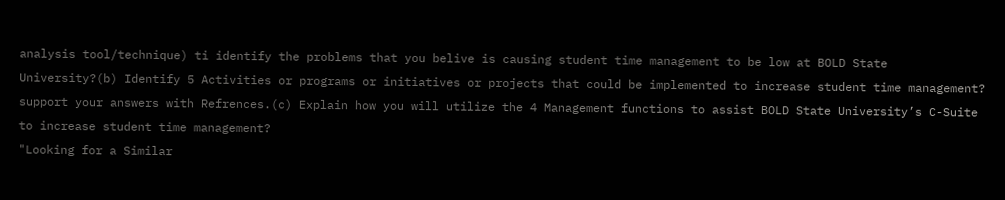analysis tool/technique) ti identify the problems that you belive is causing student time management to be low at BOLD State University?(b) Identify 5 Activities or programs or initiatives or projects that could be implemented to increase student time management? support your answers with Refrences.(c) Explain how you will utilize the 4 Management functions to assist BOLD State University’s C-Suite to increase student time management?
"Looking for a Similar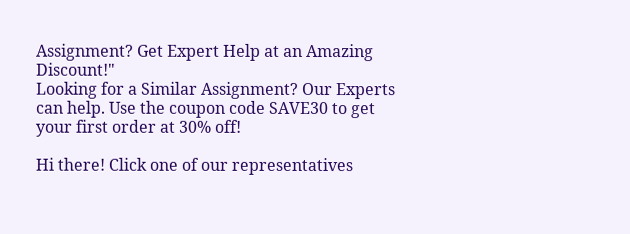Assignment? Get Expert Help at an Amazing Discount!"
Looking for a Similar Assignment? Our Experts can help. Use the coupon code SAVE30 to get your first order at 30% off!

Hi there! Click one of our representatives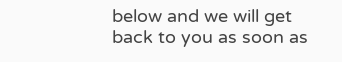below and we will get back to you as soon as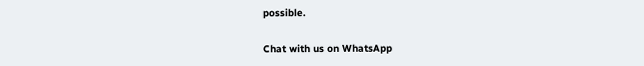possible.

Chat with us on WhatsApp